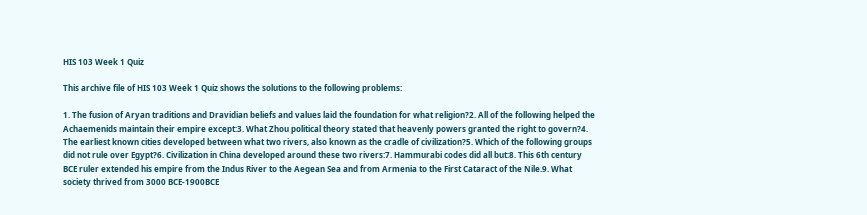HIS 103 Week 1 Quiz

This archive file of HIS 103 Week 1 Quiz shows the solutions to the following problems:

1. The fusion of Aryan traditions and Dravidian beliefs and values laid the foundation for what religion?2. All of the following helped the Achaemenids maintain their empire except:3. What Zhou political theory stated that heavenly powers granted the right to govern?4. The earliest known cities developed between what two rivers, also known as the cradle of civilization?5. Which of the following groups did not rule over Egypt?6. Civilization in China developed around these two rivers:7. Hammurabi codes did all but:8. This 6th century BCE ruler extended his empire from the Indus River to the Aegean Sea and from Armenia to the First Cataract of the Nile.9. What society thrived from 3000 BCE-1900BCE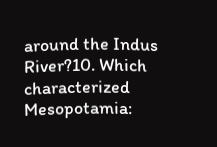around the Indus River?10. Which characterized Mesopotamia: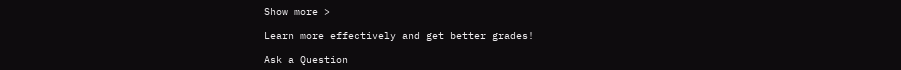Show more >

Learn more effectively and get better grades!

Ask a Question